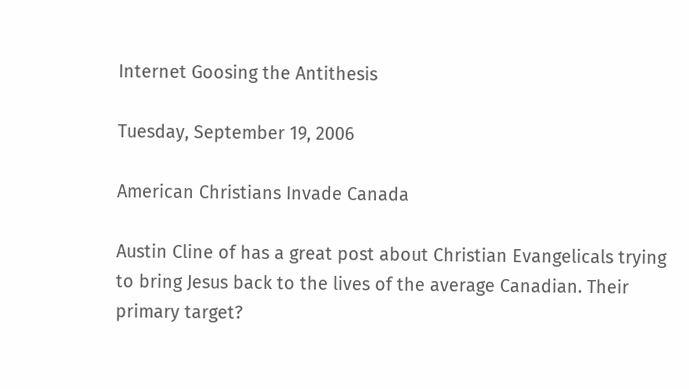Internet Goosing the Antithesis

Tuesday, September 19, 2006

American Christians Invade Canada

Austin Cline of has a great post about Christian Evangelicals trying to bring Jesus back to the lives of the average Canadian. Their primary target?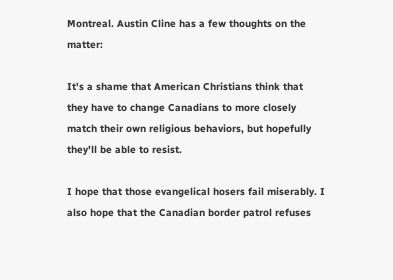Montreal. Austin Cline has a few thoughts on the matter:

It's a shame that American Christians think that they have to change Canadians to more closely match their own religious behaviors, but hopefully they'll be able to resist.

I hope that those evangelical hosers fail miserably. I also hope that the Canadian border patrol refuses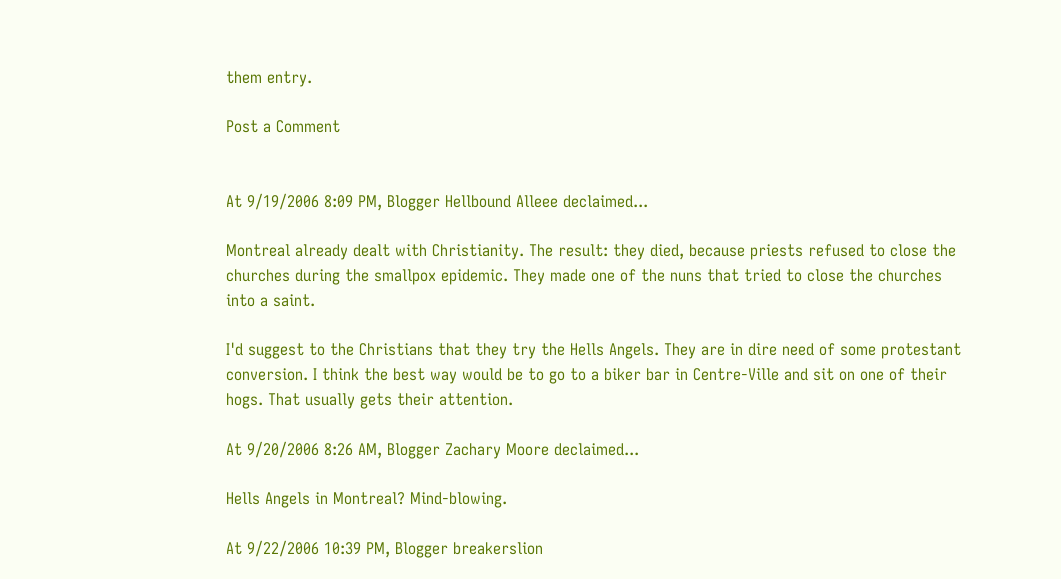them entry.

Post a Comment


At 9/19/2006 8:09 PM, Blogger Hellbound Alleee declaimed...

Montreal already dealt with Christianity. The result: they died, because priests refused to close the churches during the smallpox epidemic. They made one of the nuns that tried to close the churches into a saint.

I'd suggest to the Christians that they try the Hells Angels. They are in dire need of some protestant conversion. I think the best way would be to go to a biker bar in Centre-Ville and sit on one of their hogs. That usually gets their attention.

At 9/20/2006 8:26 AM, Blogger Zachary Moore declaimed...

Hells Angels in Montreal? Mind-blowing.

At 9/22/2006 10:39 PM, Blogger breakerslion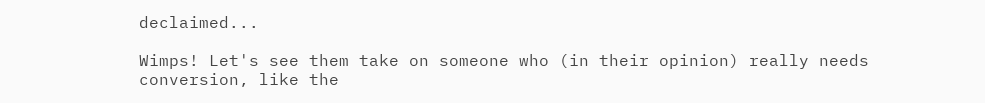declaimed...

Wimps! Let's see them take on someone who (in their opinion) really needs conversion, like the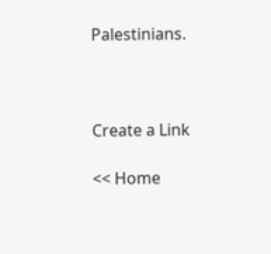Palestinians.



Create a Link

<< Home